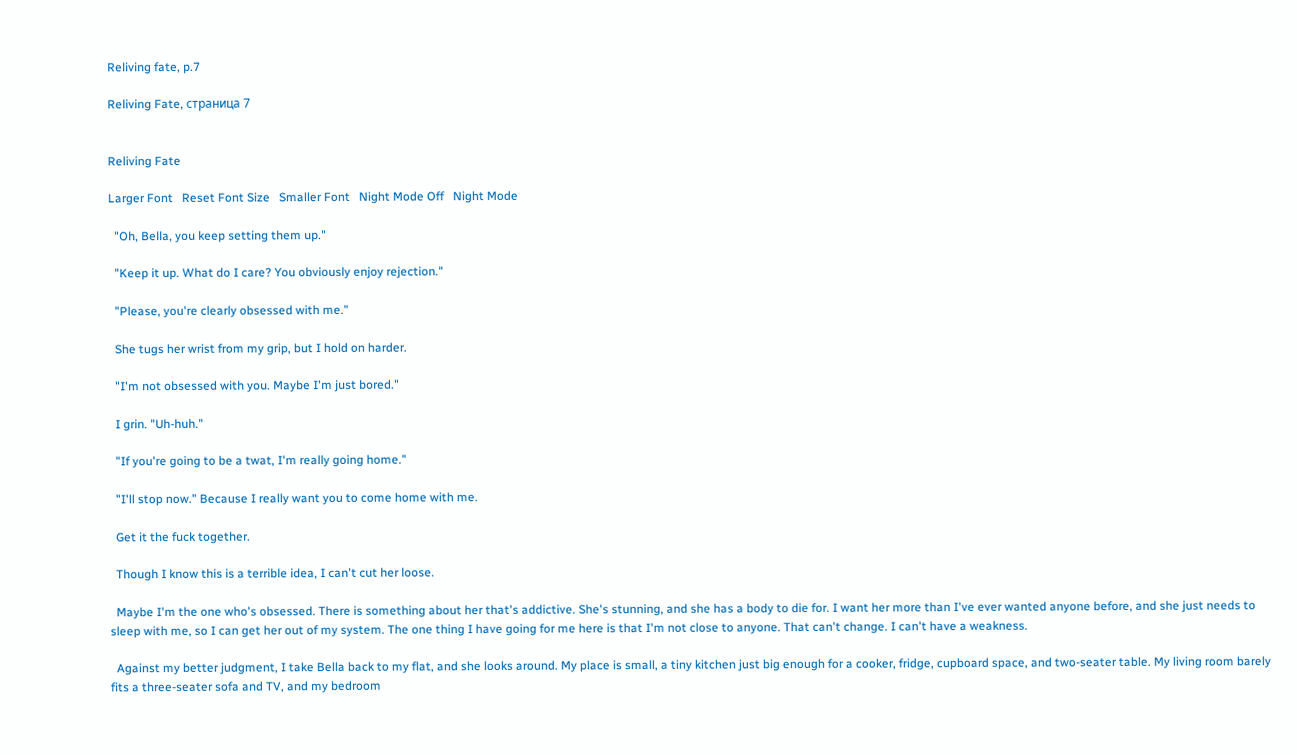Reliving fate, p.7

Reliving Fate, страница 7


Reliving Fate

Larger Font   Reset Font Size   Smaller Font   Night Mode Off   Night Mode

  "Oh, Bella, you keep setting them up."

  "Keep it up. What do I care? You obviously enjoy rejection."

  "Please, you're clearly obsessed with me."

  She tugs her wrist from my grip, but I hold on harder.

  "I'm not obsessed with you. Maybe I'm just bored."

  I grin. "Uh-huh."

  "If you're going to be a twat, I'm really going home."

  "I'll stop now." Because I really want you to come home with me.

  Get it the fuck together.

  Though I know this is a terrible idea, I can't cut her loose.

  Maybe I'm the one who's obsessed. There is something about her that's addictive. She's stunning, and she has a body to die for. I want her more than I've ever wanted anyone before, and she just needs to sleep with me, so I can get her out of my system. The one thing I have going for me here is that I'm not close to anyone. That can't change. I can't have a weakness.

  Against my better judgment, I take Bella back to my flat, and she looks around. My place is small, a tiny kitchen just big enough for a cooker, fridge, cupboard space, and two-seater table. My living room barely fits a three-seater sofa and TV, and my bedroom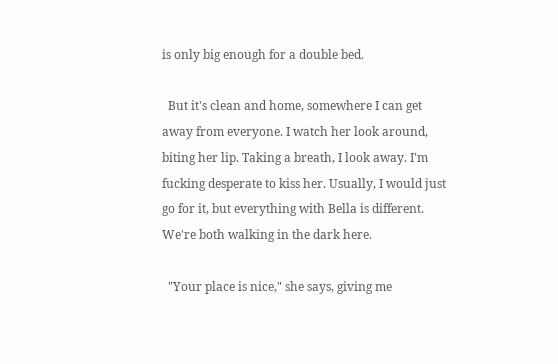is only big enough for a double bed.

  But it's clean and home, somewhere I can get away from everyone. I watch her look around, biting her lip. Taking a breath, I look away. I'm fucking desperate to kiss her. Usually, I would just go for it, but everything with Bella is different. We're both walking in the dark here.

  "Your place is nice," she says, giving me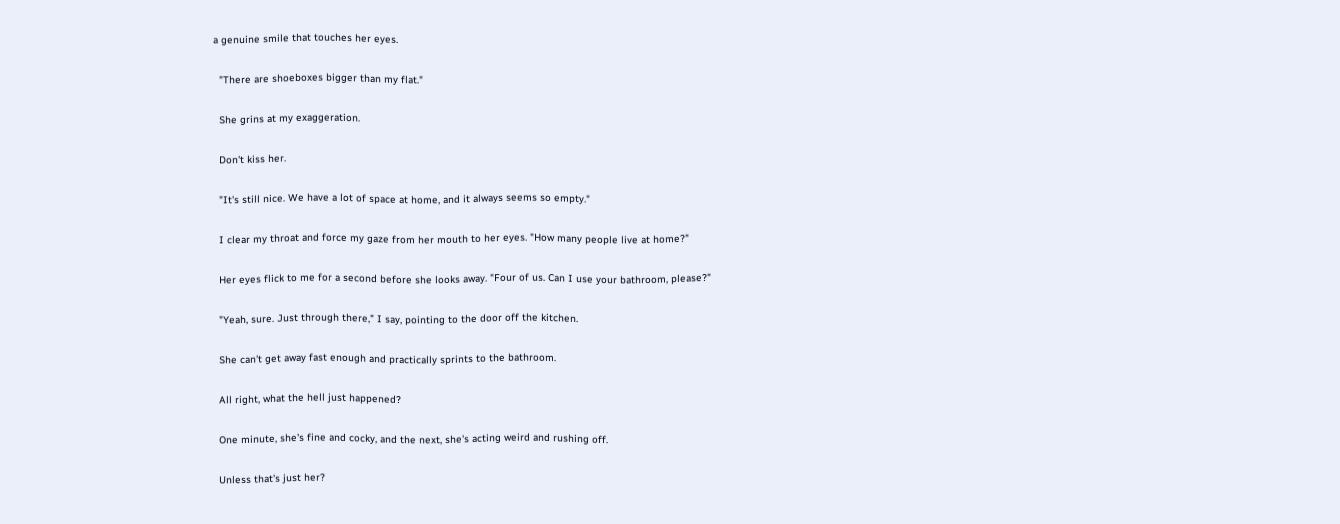a genuine smile that touches her eyes.

  "There are shoeboxes bigger than my flat."

  She grins at my exaggeration.

  Don't kiss her.

  "It's still nice. We have a lot of space at home, and it always seems so empty."

  I clear my throat and force my gaze from her mouth to her eyes. "How many people live at home?"

  Her eyes flick to me for a second before she looks away. "Four of us. Can I use your bathroom, please?"

  "Yeah, sure. Just through there," I say, pointing to the door off the kitchen.

  She can't get away fast enough and practically sprints to the bathroom.

  All right, what the hell just happened?

  One minute, she's fine and cocky, and the next, she's acting weird and rushing off.

  Unless that's just her?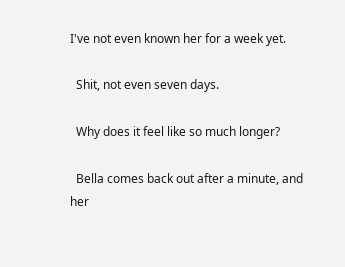I've not even known her for a week yet.

  Shit, not even seven days.

  Why does it feel like so much longer?

  Bella comes back out after a minute, and her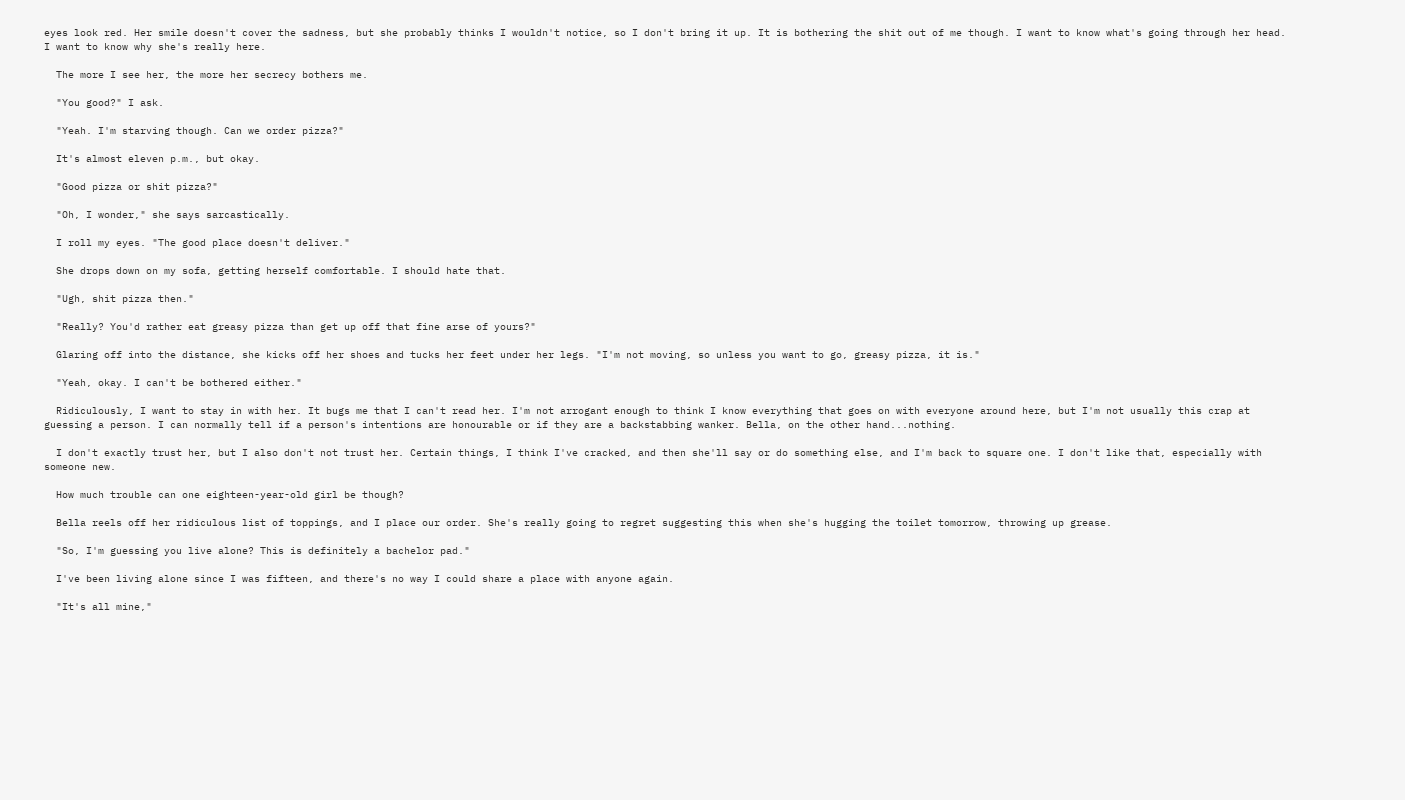eyes look red. Her smile doesn't cover the sadness, but she probably thinks I wouldn't notice, so I don't bring it up. It is bothering the shit out of me though. I want to know what's going through her head. I want to know why she's really here.

  The more I see her, the more her secrecy bothers me.

  "You good?" I ask.

  "Yeah. I'm starving though. Can we order pizza?"

  It's almost eleven p.m., but okay.

  "Good pizza or shit pizza?"

  "Oh, I wonder," she says sarcastically.

  I roll my eyes. "The good place doesn't deliver."

  She drops down on my sofa, getting herself comfortable. I should hate that.

  "Ugh, shit pizza then."

  "Really? You'd rather eat greasy pizza than get up off that fine arse of yours?"

  Glaring off into the distance, she kicks off her shoes and tucks her feet under her legs. "I'm not moving, so unless you want to go, greasy pizza, it is."

  "Yeah, okay. I can't be bothered either."

  Ridiculously, I want to stay in with her. It bugs me that I can't read her. I'm not arrogant enough to think I know everything that goes on with everyone around here, but I'm not usually this crap at guessing a person. I can normally tell if a person's intentions are honourable or if they are a backstabbing wanker. Bella, on the other hand...nothing.

  I don't exactly trust her, but I also don't not trust her. Certain things, I think I've cracked, and then she'll say or do something else, and I'm back to square one. I don't like that, especially with someone new.

  How much trouble can one eighteen-year-old girl be though?

  Bella reels off her ridiculous list of toppings, and I place our order. She's really going to regret suggesting this when she's hugging the toilet tomorrow, throwing up grease.

  "So, I'm guessing you live alone? This is definitely a bachelor pad."

  I've been living alone since I was fifteen, and there's no way I could share a place with anyone again.

  "It's all mine,"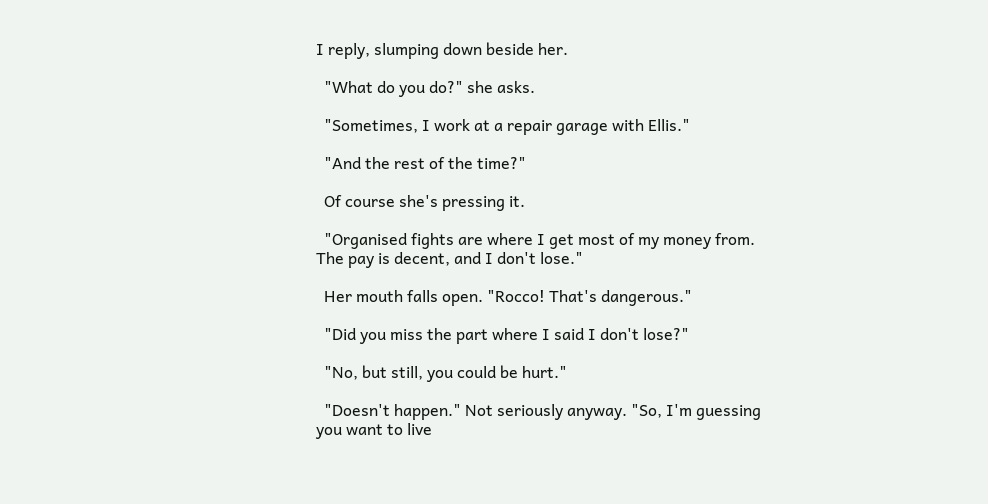I reply, slumping down beside her.

  "What do you do?" she asks.

  "Sometimes, I work at a repair garage with Ellis."

  "And the rest of the time?"

  Of course she's pressing it.

  "Organised fights are where I get most of my money from. The pay is decent, and I don't lose."

  Her mouth falls open. "Rocco! That's dangerous."

  "Did you miss the part where I said I don't lose?"

  "No, but still, you could be hurt."

  "Doesn't happen." Not seriously anyway. "So, I'm guessing you want to live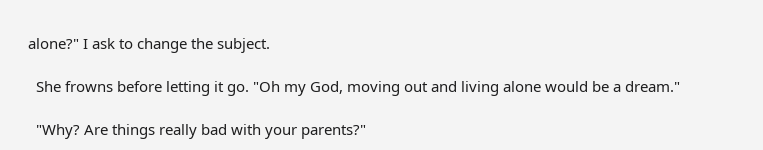alone?" I ask to change the subject.

  She frowns before letting it go. "Oh my God, moving out and living alone would be a dream."

  "Why? Are things really bad with your parents?"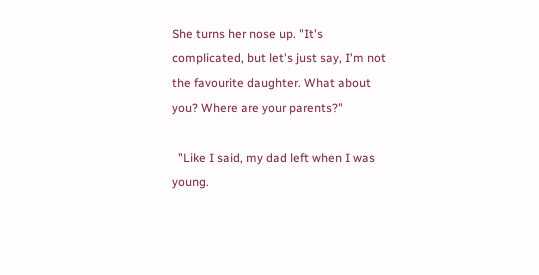She turns her nose up. "It's complicated, but let's just say, I'm not the favourite daughter. What about you? Where are your parents?"

  "Like I said, my dad left when I was young.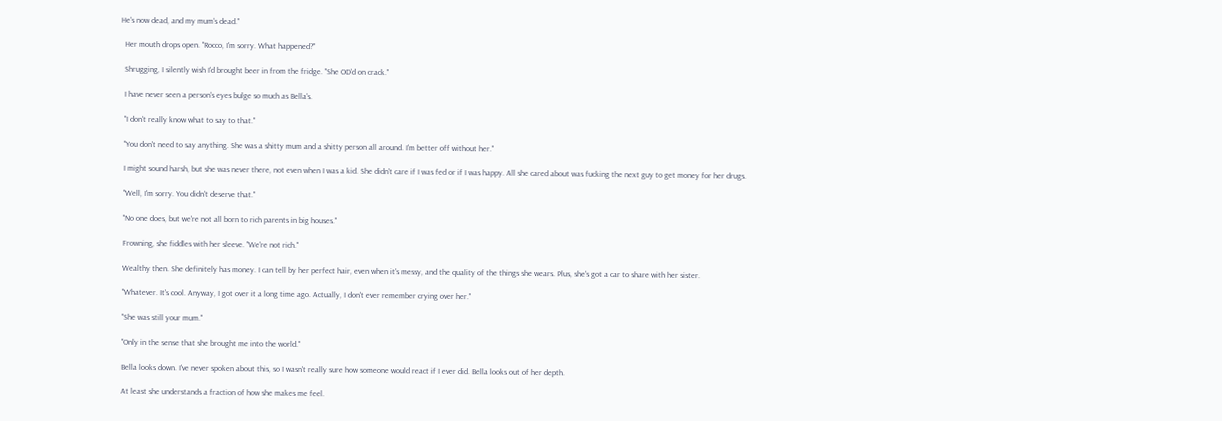He's now dead, and my mum's dead."

  Her mouth drops open. "Rocco, I'm sorry. What happened?"

  Shrugging, I silently wish I'd brought beer in from the fridge. "She OD'd on crack."

  I have never seen a person's eyes bulge so much as Bella's.

  "I don't really know what to say to that."

  "You don't need to say anything. She was a shitty mum and a shitty person all around. I'm better off without her."

  I might sound harsh, but she was never there, not even when I was a kid. She didn't care if I was fed or if I was happy. All she cared about was fucking the next guy to get money for her drugs.

  "Well, I'm sorry. You didn't deserve that."

  "No one does, but we're not all born to rich parents in big houses."

  Frowning, she fiddles with her sleeve. "We're not rich."

  Wealthy then. She definitely has money. I can tell by her perfect hair, even when it's messy, and the quality of the things she wears. Plus, she's got a car to share with her sister.

  "Whatever. It's cool. Anyway, I got over it a long time ago. Actually, I don't ever remember crying over her."

  "She was still your mum."

  "Only in the sense that she brought me into the world."

  Bella looks down. I've never spoken about this, so I wasn't really sure how someone would react if I ever did. Bella looks out of her depth.

  At least she understands a fraction of how she makes me feel.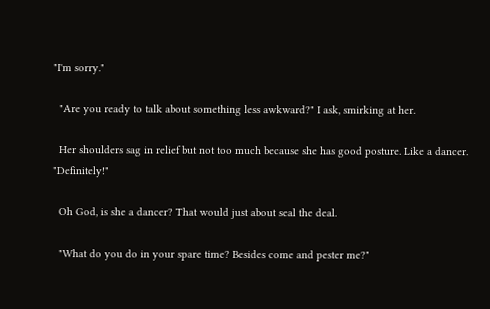"I'm sorry."

  "Are you ready to talk about something less awkward?" I ask, smirking at her.

  Her shoulders sag in relief but not too much because she has good posture. Like a dancer. "Definitely!"

  Oh God, is she a dancer? That would just about seal the deal.

  "What do you do in your spare time? Besides come and pester me?"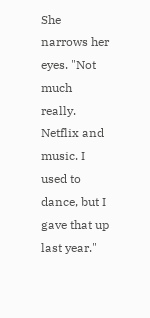She narrows her eyes. "Not much really. Netflix and music. I used to dance, but I gave that up last year."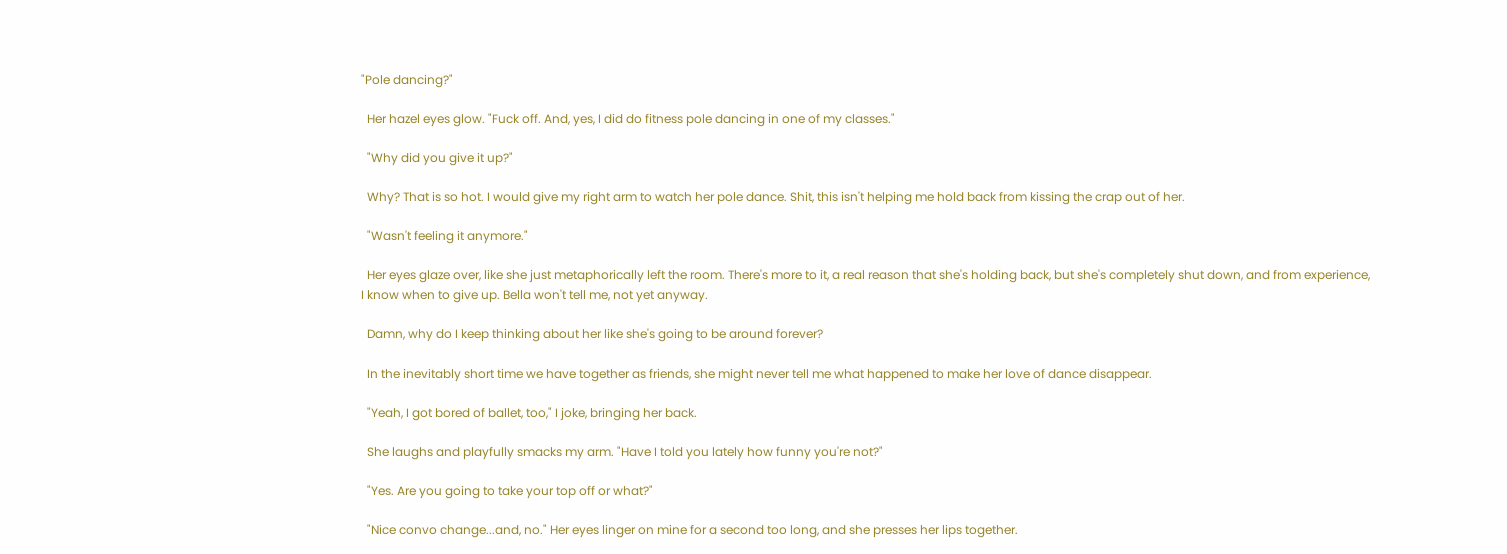"Pole dancing?"

  Her hazel eyes glow. "Fuck off. And, yes, I did do fitness pole dancing in one of my classes."

  "Why did you give it up?"

  Why? That is so hot. I would give my right arm to watch her pole dance. Shit, this isn't helping me hold back from kissing the crap out of her.

  "Wasn't feeling it anymore."

  Her eyes glaze over, like she just metaphorically left the room. There's more to it, a real reason that she's holding back, but she's completely shut down, and from experience,
I know when to give up. Bella won't tell me, not yet anyway.

  Damn, why do I keep thinking about her like she's going to be around forever?

  In the inevitably short time we have together as friends, she might never tell me what happened to make her love of dance disappear.

  "Yeah, I got bored of ballet, too," I joke, bringing her back.

  She laughs and playfully smacks my arm. "Have I told you lately how funny you're not?"

  "Yes. Are you going to take your top off or what?"

  "Nice convo change...and, no." Her eyes linger on mine for a second too long, and she presses her lips together.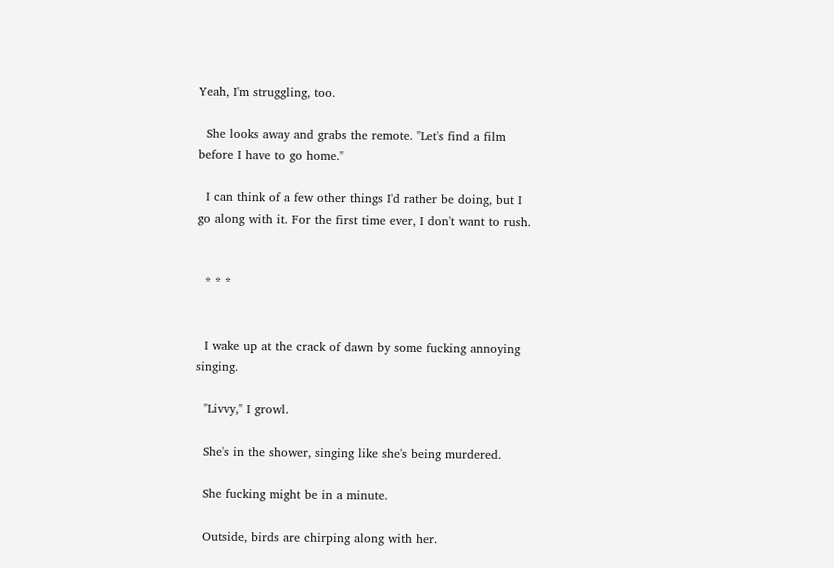Yeah, I'm struggling, too.

  She looks away and grabs the remote. "Let's find a film before I have to go home."

  I can think of a few other things I'd rather be doing, but I go along with it. For the first time ever, I don't want to rush.


  * * *


  I wake up at the crack of dawn by some fucking annoying singing.

  "Livvy," I growl.

  She's in the shower, singing like she's being murdered.

  She fucking might be in a minute.

  Outside, birds are chirping along with her.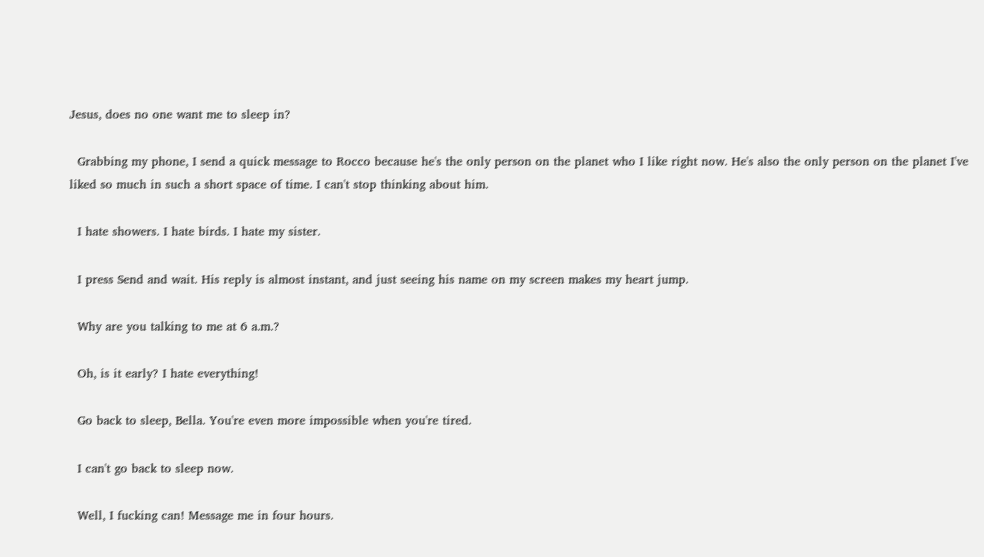Jesus, does no one want me to sleep in?

  Grabbing my phone, I send a quick message to Rocco because he's the only person on the planet who I like right now. He's also the only person on the planet I've liked so much in such a short space of time. I can't stop thinking about him.

  I hate showers. I hate birds. I hate my sister.

  I press Send and wait. His reply is almost instant, and just seeing his name on my screen makes my heart jump.

  Why are you talking to me at 6 a.m.?

  Oh, is it early? I hate everything!

  Go back to sleep, Bella. You're even more impossible when you're tired.

  I can't go back to sleep now.

  Well, I fucking can! Message me in four hours.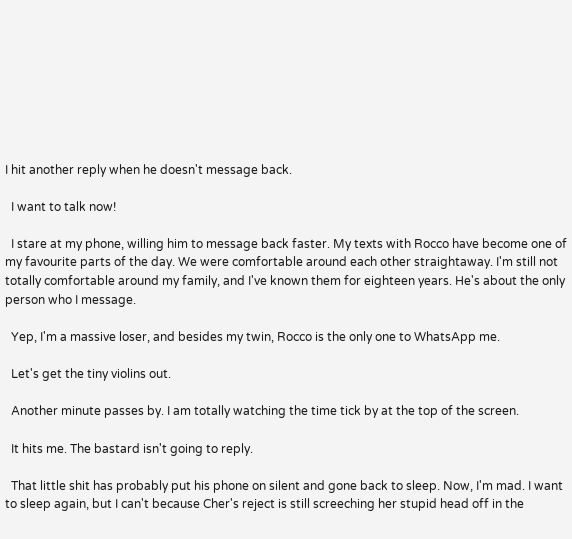I hit another reply when he doesn't message back.

  I want to talk now!

  I stare at my phone, willing him to message back faster. My texts with Rocco have become one of my favourite parts of the day. We were comfortable around each other straightaway. I'm still not totally comfortable around my family, and I've known them for eighteen years. He's about the only person who I message.

  Yep, I'm a massive loser, and besides my twin, Rocco is the only one to WhatsApp me.

  Let's get the tiny violins out.

  Another minute passes by. I am totally watching the time tick by at the top of the screen.

  It hits me. The bastard isn't going to reply.

  That little shit has probably put his phone on silent and gone back to sleep. Now, I'm mad. I want to sleep again, but I can't because Cher's reject is still screeching her stupid head off in the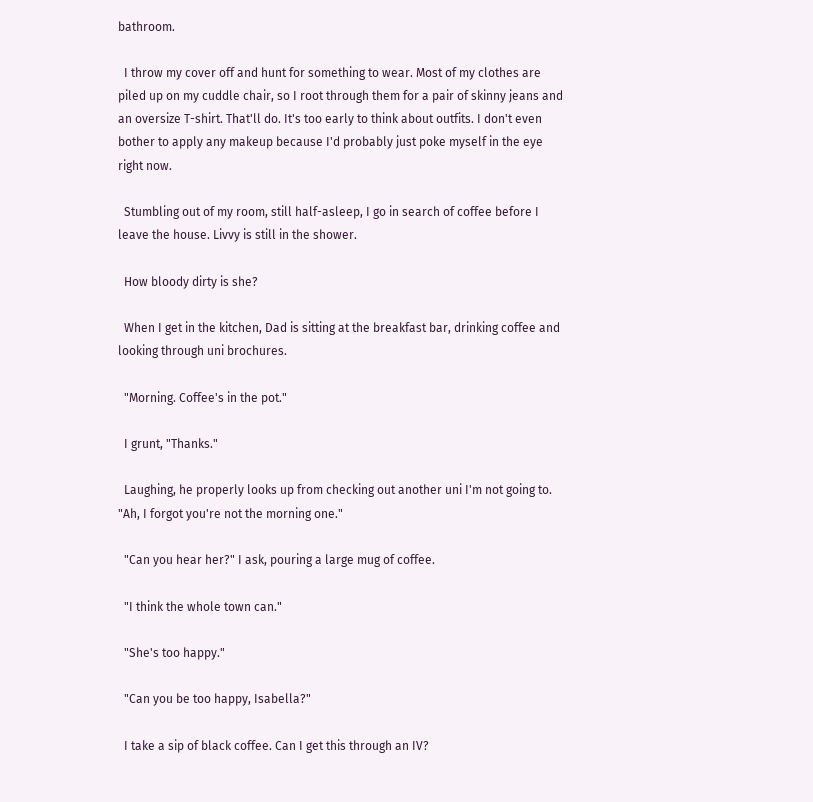bathroom.

  I throw my cover off and hunt for something to wear. Most of my clothes are piled up on my cuddle chair, so I root through them for a pair of skinny jeans and an oversize T-shirt. That'll do. It's too early to think about outfits. I don't even bother to apply any makeup because I'd probably just poke myself in the eye right now.

  Stumbling out of my room, still half-asleep, I go in search of coffee before I leave the house. Livvy is still in the shower.

  How bloody dirty is she?

  When I get in the kitchen, Dad is sitting at the breakfast bar, drinking coffee and looking through uni brochures.

  "Morning. Coffee's in the pot."

  I grunt, "Thanks."

  Laughing, he properly looks up from checking out another uni I'm not going to. "Ah, I forgot you're not the morning one."

  "Can you hear her?" I ask, pouring a large mug of coffee.

  "I think the whole town can."

  "She's too happy."

  "Can you be too happy, Isabella?"

  I take a sip of black coffee. Can I get this through an IV?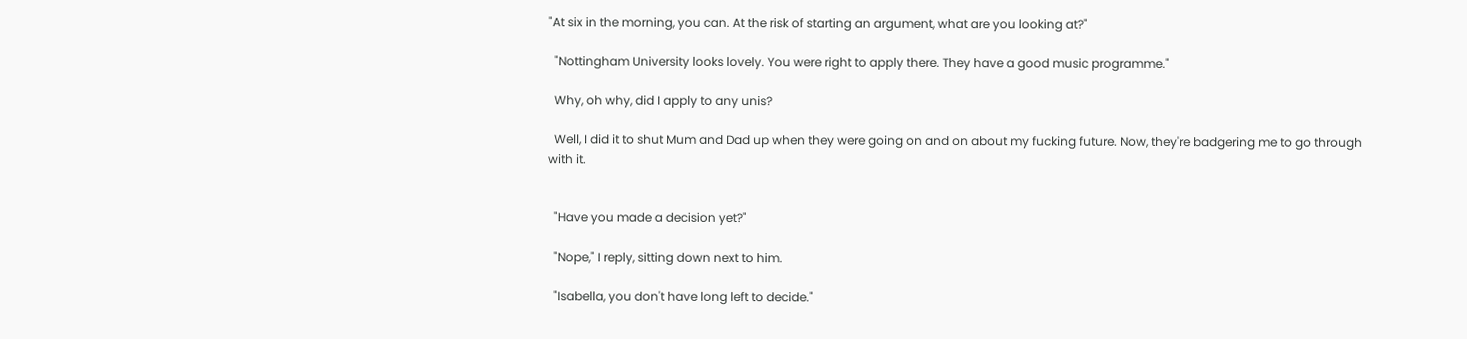"At six in the morning, you can. At the risk of starting an argument, what are you looking at?"

  "Nottingham University looks lovely. You were right to apply there. They have a good music programme."

  Why, oh why, did I apply to any unis?

  Well, I did it to shut Mum and Dad up when they were going on and on about my fucking future. Now, they're badgering me to go through with it.


  "Have you made a decision yet?"

  "Nope," I reply, sitting down next to him.

  "Isabella, you don't have long left to decide."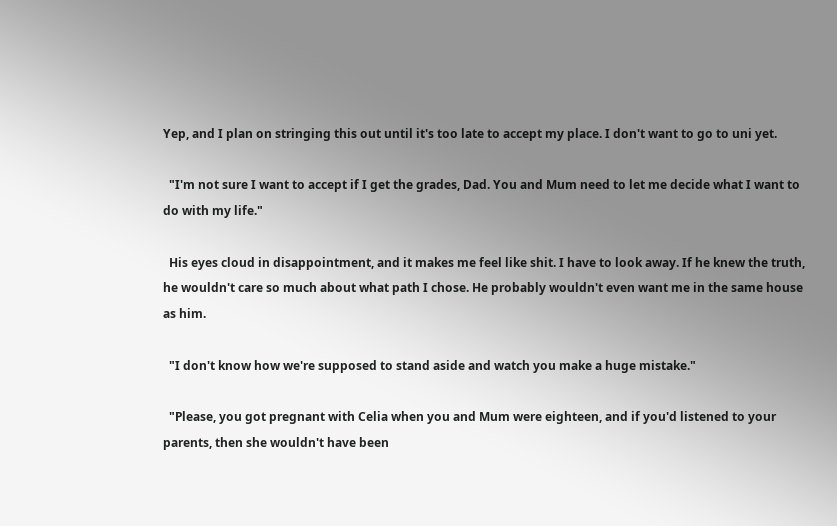Yep, and I plan on stringing this out until it's too late to accept my place. I don't want to go to uni yet.

  "I'm not sure I want to accept if I get the grades, Dad. You and Mum need to let me decide what I want to do with my life."

  His eyes cloud in disappointment, and it makes me feel like shit. I have to look away. If he knew the truth, he wouldn't care so much about what path I chose. He probably wouldn't even want me in the same house as him.

  "I don't know how we're supposed to stand aside and watch you make a huge mistake."

  "Please, you got pregnant with Celia when you and Mum were eighteen, and if you'd listened to your parents, then she wouldn't have been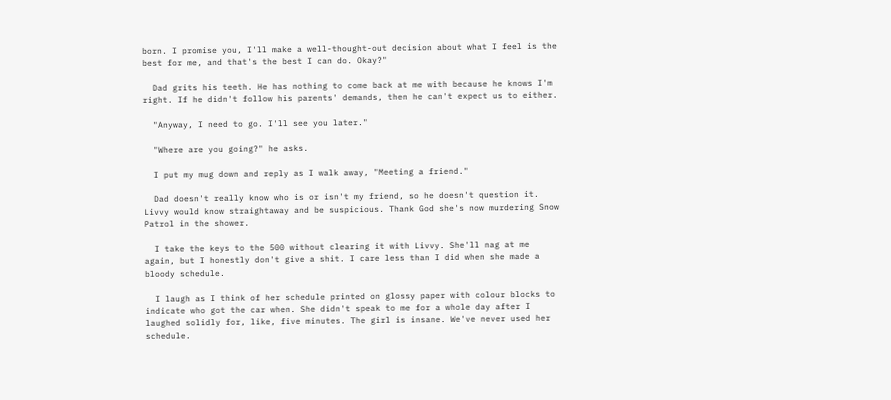born. I promise you, I'll make a well-thought-out decision about what I feel is the best for me, and that's the best I can do. Okay?"

  Dad grits his teeth. He has nothing to come back at me with because he knows I'm right. If he didn't follow his parents' demands, then he can't expect us to either.

  "Anyway, I need to go. I'll see you later."

  "Where are you going?" he asks.

  I put my mug down and reply as I walk away, "Meeting a friend."

  Dad doesn't really know who is or isn't my friend, so he doesn't question it. Livvy would know straightaway and be suspicious. Thank God she's now murdering Snow Patrol in the shower.

  I take the keys to the 500 without clearing it with Livvy. She'll nag at me again, but I honestly don't give a shit. I care less than I did when she made a bloody schedule.

  I laugh as I think of her schedule printed on glossy paper with colour blocks to indicate who got the car when. She didn't speak to me for a whole day after I laughed solidly for, like, five minutes. The girl is insane. We've never used her schedule.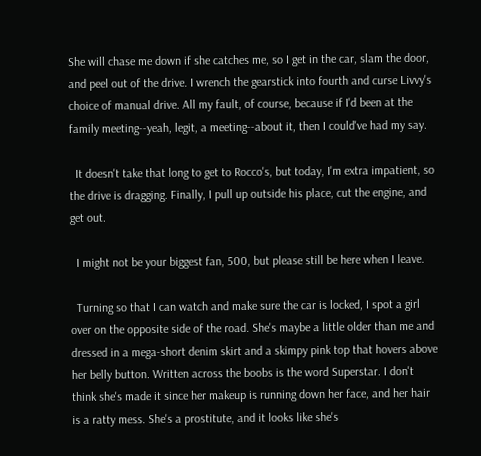She will chase me down if she catches me, so I get in the car, slam the door, and peel out of the drive. I wrench the gearstick into fourth and curse Livvy's choice of manual drive. All my fault, of course, because if I'd been at the family meeting--yeah, legit, a meeting--about it, then I could've had my say.

  It doesn't take that long to get to Rocco's, but today, I'm extra impatient, so the drive is dragging. Finally, I pull up outside his place, cut the engine, and get out.

  I might not be your biggest fan, 500, but please still be here when I leave.

  Turning so that I can watch and make sure the car is locked, I spot a girl over on the opposite side of the road. She's maybe a little older than me and dressed in a mega-short denim skirt and a skimpy pink top that hovers above her belly button. Written across the boobs is the word Superstar. I don't think she's made it since her makeup is running down her face, and her hair is a ratty mess. She's a prostitute, and it looks like she's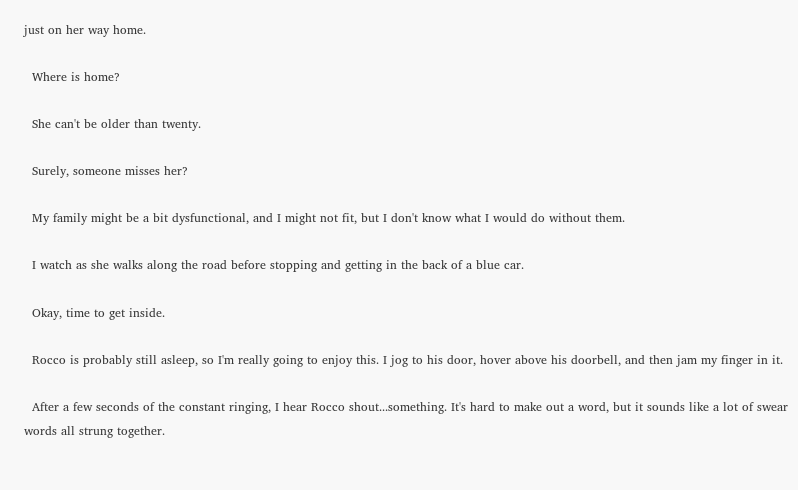just on her way home.

  Where is home?

  She can't be older than twenty.

  Surely, someone misses her?

  My family might be a bit dysfunctional, and I might not fit, but I don't know what I would do without them.

  I watch as she walks along the road before stopping and getting in the back of a blue car.

  Okay, time to get inside.

  Rocco is probably still asleep, so I'm really going to enjoy this. I jog to his door, hover above his doorbell, and then jam my finger in it.

  After a few seconds of the constant ringing, I hear Rocco shout...something. It's hard to make out a word, but it sounds like a lot of swear words all strung together.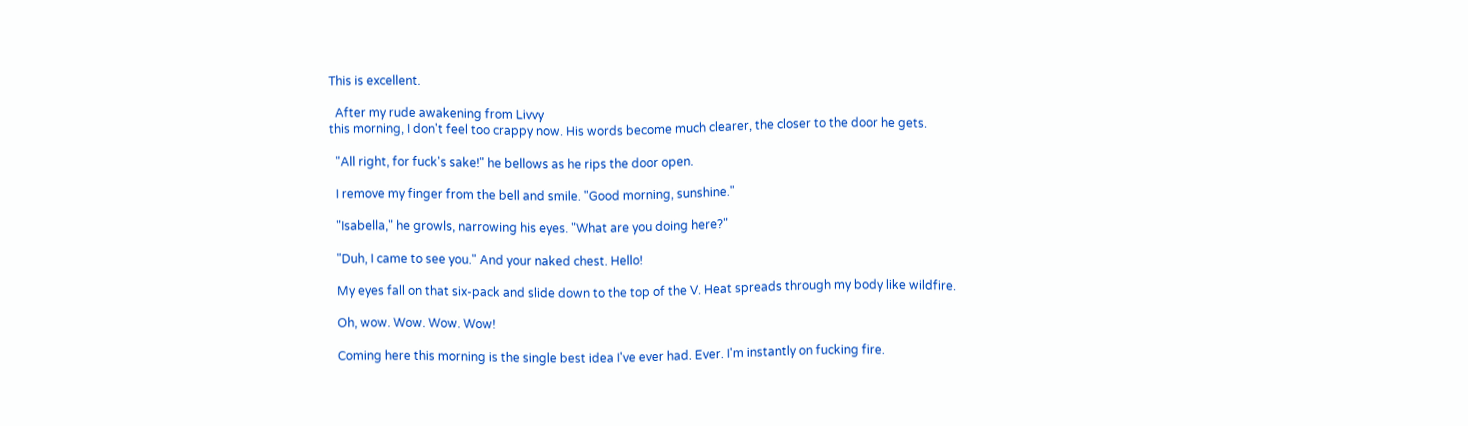This is excellent.

  After my rude awakening from Livvy
this morning, I don't feel too crappy now. His words become much clearer, the closer to the door he gets.

  "All right, for fuck's sake!" he bellows as he rips the door open.

  I remove my finger from the bell and smile. "Good morning, sunshine."

  "Isabella," he growls, narrowing his eyes. "What are you doing here?"

  "Duh, I came to see you." And your naked chest. Hello!

  My eyes fall on that six-pack and slide down to the top of the V. Heat spreads through my body like wildfire.

  Oh, wow. Wow. Wow. Wow!

  Coming here this morning is the single best idea I've ever had. Ever. I'm instantly on fucking fire.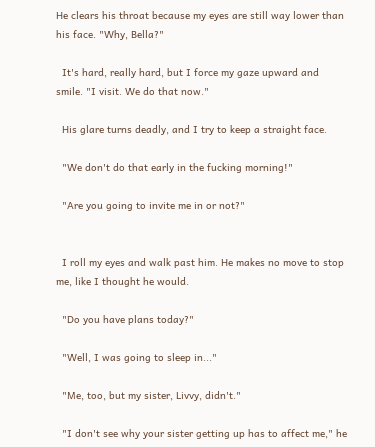He clears his throat because my eyes are still way lower than his face. "Why, Bella?"

  It's hard, really hard, but I force my gaze upward and smile. "I visit. We do that now."

  His glare turns deadly, and I try to keep a straight face.

  "We don't do that early in the fucking morning!"

  "Are you going to invite me in or not?"


  I roll my eyes and walk past him. He makes no move to stop me, like I thought he would.

  "Do you have plans today?"

  "Well, I was going to sleep in..."

  "Me, too, but my sister, Livvy, didn't."

  "I don't see why your sister getting up has to affect me," he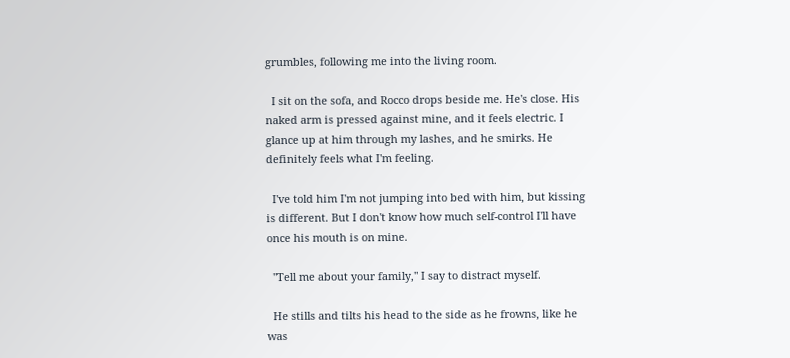grumbles, following me into the living room.

  I sit on the sofa, and Rocco drops beside me. He's close. His naked arm is pressed against mine, and it feels electric. I glance up at him through my lashes, and he smirks. He definitely feels what I'm feeling.

  I've told him I'm not jumping into bed with him, but kissing is different. But I don't know how much self-control I'll have once his mouth is on mine.

  "Tell me about your family," I say to distract myself.

  He stills and tilts his head to the side as he frowns, like he was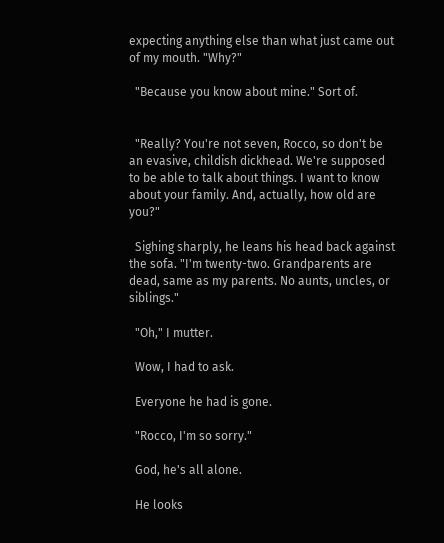expecting anything else than what just came out of my mouth. "Why?"

  "Because you know about mine." Sort of.


  "Really? You're not seven, Rocco, so don't be an evasive, childish dickhead. We're supposed to be able to talk about things. I want to know about your family. And, actually, how old are you?"

  Sighing sharply, he leans his head back against the sofa. "I'm twenty-two. Grandparents are dead, same as my parents. No aunts, uncles, or siblings."

  "Oh," I mutter.

  Wow, I had to ask.

  Everyone he had is gone.

  "Rocco, I'm so sorry."

  God, he's all alone.

  He looks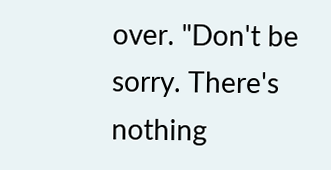over. "Don't be sorry. There's nothing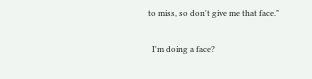to miss, so don't give me that face."

  I'm doing a face?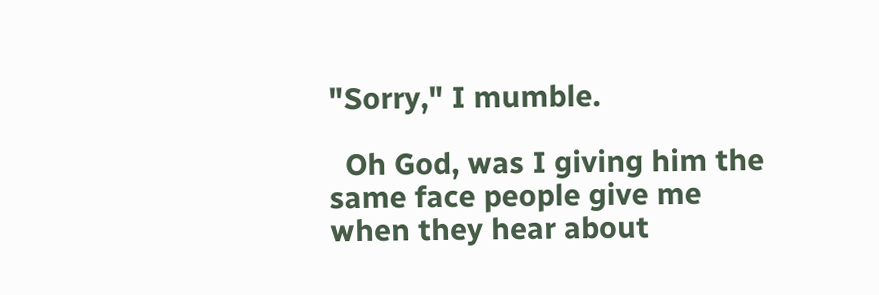"Sorry," I mumble.

  Oh God, was I giving him the same face people give me when they hear about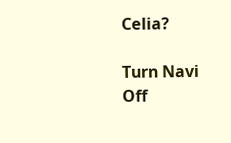Celia?

Turn Navi Off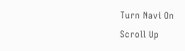Turn Navi On
Scroll Up